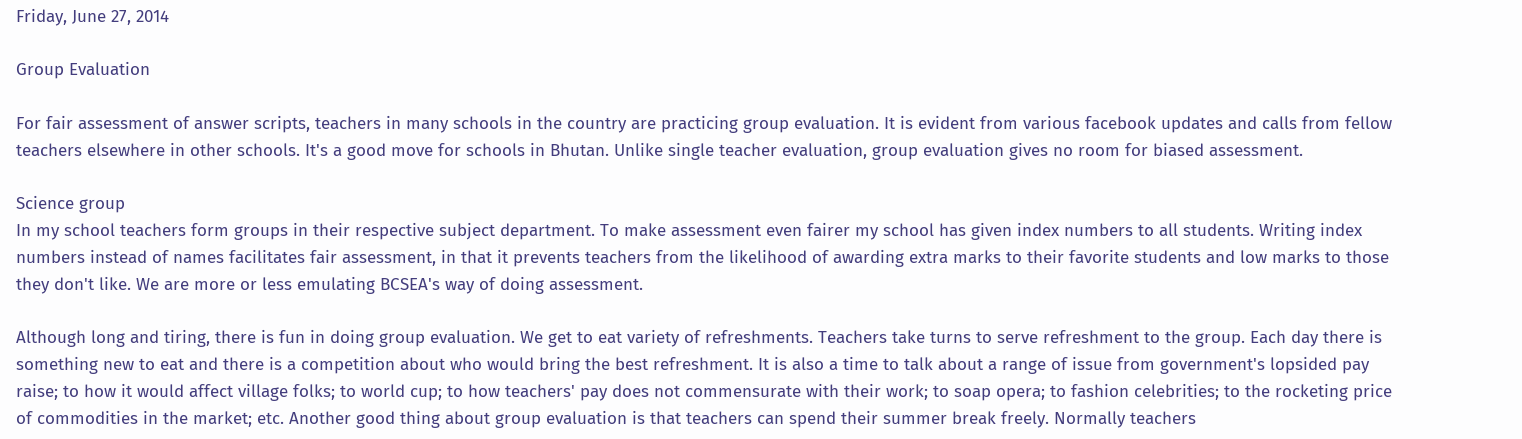Friday, June 27, 2014

Group Evaluation

For fair assessment of answer scripts, teachers in many schools in the country are practicing group evaluation. It is evident from various facebook updates and calls from fellow teachers elsewhere in other schools. It's a good move for schools in Bhutan. Unlike single teacher evaluation, group evaluation gives no room for biased assessment.

Science group
In my school teachers form groups in their respective subject department. To make assessment even fairer my school has given index numbers to all students. Writing index numbers instead of names facilitates fair assessment, in that it prevents teachers from the likelihood of awarding extra marks to their favorite students and low marks to those they don't like. We are more or less emulating BCSEA's way of doing assessment.

Although long and tiring, there is fun in doing group evaluation. We get to eat variety of refreshments. Teachers take turns to serve refreshment to the group. Each day there is something new to eat and there is a competition about who would bring the best refreshment. It is also a time to talk about a range of issue from government's lopsided pay raise; to how it would affect village folks; to world cup; to how teachers' pay does not commensurate with their work; to soap opera; to fashion celebrities; to the rocketing price of commodities in the market; etc. Another good thing about group evaluation is that teachers can spend their summer break freely. Normally teachers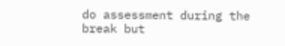do assessment during the break but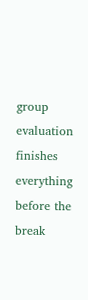group evaluation finishes everything before the break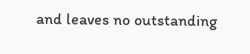and leaves no outstanding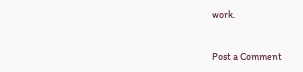work.


Post a Comment